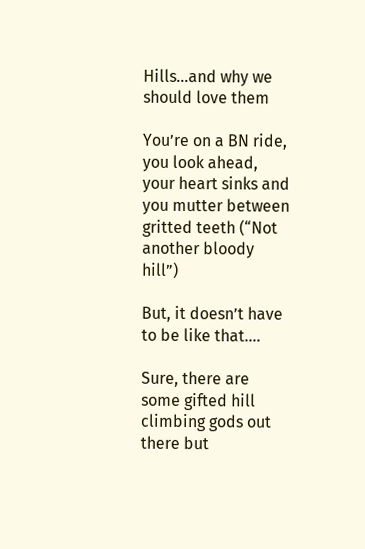Hills…and why we should love them

You’re on a BN ride, you look ahead, your heart sinks and you mutter between gritted teeth (“Not another bloody hill”)

But, it doesn’t have to be like that….

Sure, there are some gifted hill climbing gods out there but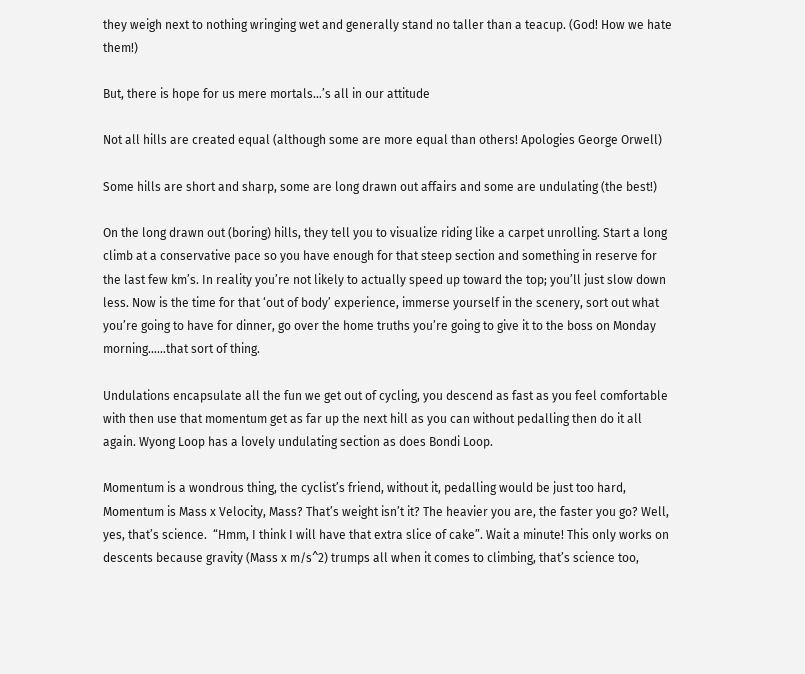they weigh next to nothing wringing wet and generally stand no taller than a teacup. (God! How we hate them!)

But, there is hope for us mere mortals…’s all in our attitude

Not all hills are created equal (although some are more equal than others! Apologies George Orwell)

Some hills are short and sharp, some are long drawn out affairs and some are undulating (the best!)

On the long drawn out (boring) hills, they tell you to visualize riding like a carpet unrolling. Start a long climb at a conservative pace so you have enough for that steep section and something in reserve for the last few km’s. In reality you’re not likely to actually speed up toward the top; you’ll just slow down less. Now is the time for that ‘out of body’ experience, immerse yourself in the scenery, sort out what you’re going to have for dinner, go over the home truths you’re going to give it to the boss on Monday morning……that sort of thing.

Undulations encapsulate all the fun we get out of cycling, you descend as fast as you feel comfortable with then use that momentum get as far up the next hill as you can without pedalling then do it all again. Wyong Loop has a lovely undulating section as does Bondi Loop.

Momentum is a wondrous thing, the cyclist’s friend, without it, pedalling would be just too hard, Momentum is Mass x Velocity, Mass? That’s weight isn’t it? The heavier you are, the faster you go? Well, yes, that’s science.  “Hmm, I think I will have that extra slice of cake”. Wait a minute! This only works on descents because gravity (Mass x m/s^2) trumps all when it comes to climbing, that’s science too,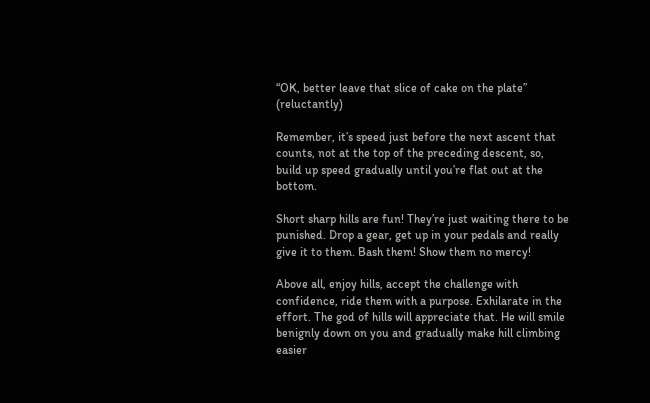“OK, better leave that slice of cake on the plate” (reluctantly)

Remember, it’s speed just before the next ascent that counts, not at the top of the preceding descent, so, build up speed gradually until you’re flat out at the bottom.

Short sharp hills are fun! They’re just waiting there to be punished. Drop a gear, get up in your pedals and really give it to them. Bash them! Show them no mercy!

Above all, enjoy hills, accept the challenge with confidence, ride them with a purpose. Exhilarate in the effort. The god of hills will appreciate that. He will smile benignly down on you and gradually make hill climbing easier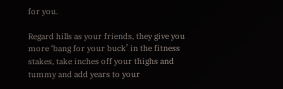for you.

Regard hills as your friends, they give you more ‘bang for your buck’ in the fitness stakes, take inches off your thighs and tummy and add years to your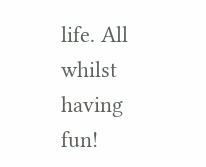life. All whilst having fun!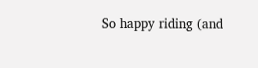So happy riding (and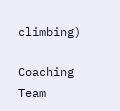climbing)

Coaching Team